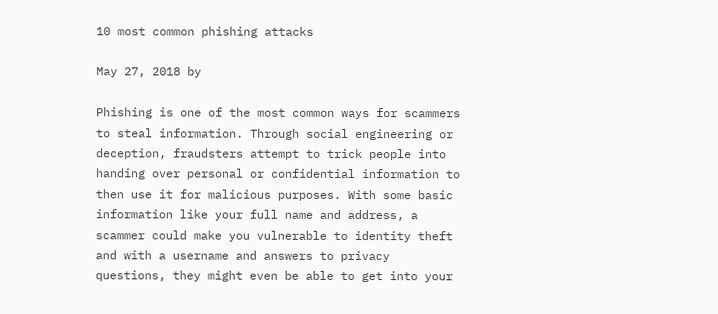10 most common phishing attacks

May 27, 2018 by

Phishing is one of the most common ways for scammers to steal information. Through social engineering or deception, fraudsters attempt to trick people into handing over personal or confidential information to then use it for malicious purposes. With some basic information like your full name and address, a scammer could make you vulnerable to identity theft and with a username and answers to privacy questions, they might even be able to get into your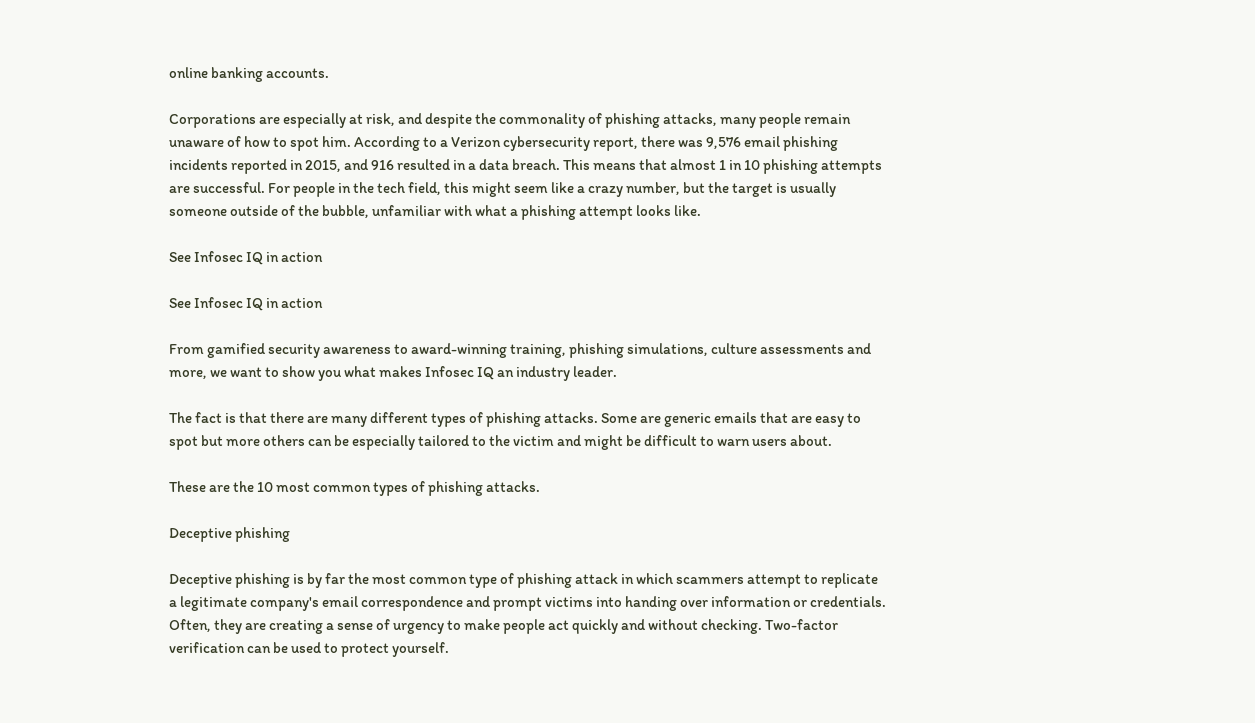online banking accounts.

Corporations are especially at risk, and despite the commonality of phishing attacks, many people remain unaware of how to spot him. According to a Verizon cybersecurity report, there was 9,576 email phishing incidents reported in 2015, and 916 resulted in a data breach. This means that almost 1 in 10 phishing attempts are successful. For people in the tech field, this might seem like a crazy number, but the target is usually someone outside of the bubble, unfamiliar with what a phishing attempt looks like.

See Infosec IQ in action

See Infosec IQ in action

From gamified security awareness to award-winning training, phishing simulations, culture assessments and more, we want to show you what makes Infosec IQ an industry leader.

The fact is that there are many different types of phishing attacks. Some are generic emails that are easy to spot but more others can be especially tailored to the victim and might be difficult to warn users about.

These are the 10 most common types of phishing attacks.

Deceptive phishing

Deceptive phishing is by far the most common type of phishing attack in which scammers attempt to replicate a legitimate company's email correspondence and prompt victims into handing over information or credentials. Often, they are creating a sense of urgency to make people act quickly and without checking. Two-factor verification can be used to protect yourself.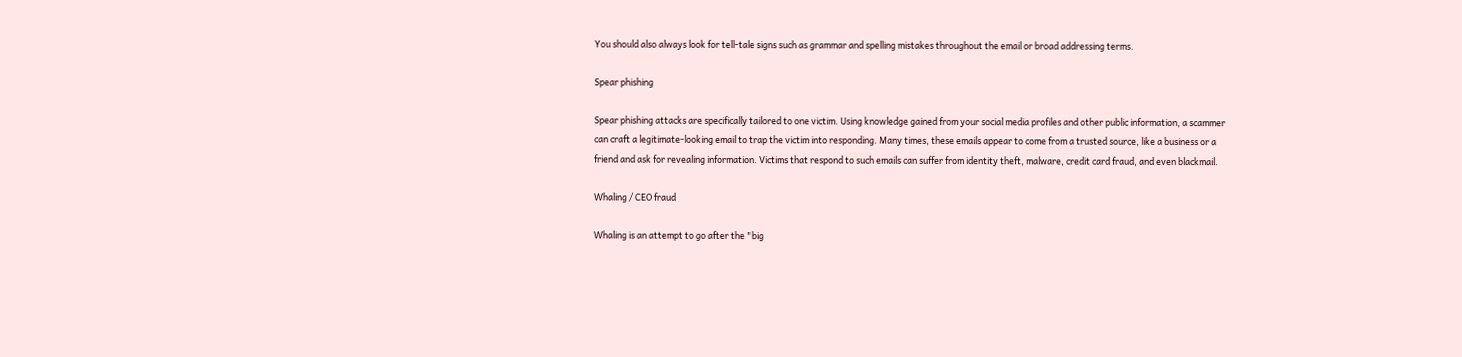You should also always look for tell-tale signs such as grammar and spelling mistakes throughout the email or broad addressing terms.

Spear phishing

Spear phishing attacks are specifically tailored to one victim. Using knowledge gained from your social media profiles and other public information, a scammer can craft a legitimate-looking email to trap the victim into responding. Many times, these emails appear to come from a trusted source, like a business or a friend and ask for revealing information. Victims that respond to such emails can suffer from identity theft, malware, credit card fraud, and even blackmail.

Whaling / CEO fraud

Whaling is an attempt to go after the "big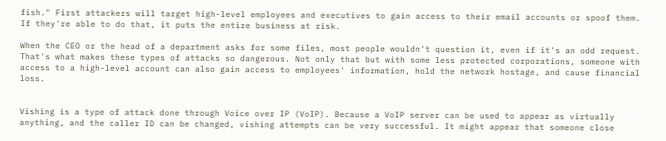fish." First attackers will target high-level employees and executives to gain access to their email accounts or spoof them. If they're able to do that, it puts the entire business at risk.

When the CEO or the head of a department asks for some files, most people wouldn't question it, even if it's an odd request. That's what makes these types of attacks so dangerous. Not only that but with some less protected corporations, someone with access to a high-level account can also gain access to employees' information, hold the network hostage, and cause financial loss.


Vishing is a type of attack done through Voice over IP (VoIP). Because a VoIP server can be used to appear as virtually anything, and the caller ID can be changed, vishing attempts can be very successful. It might appear that someone close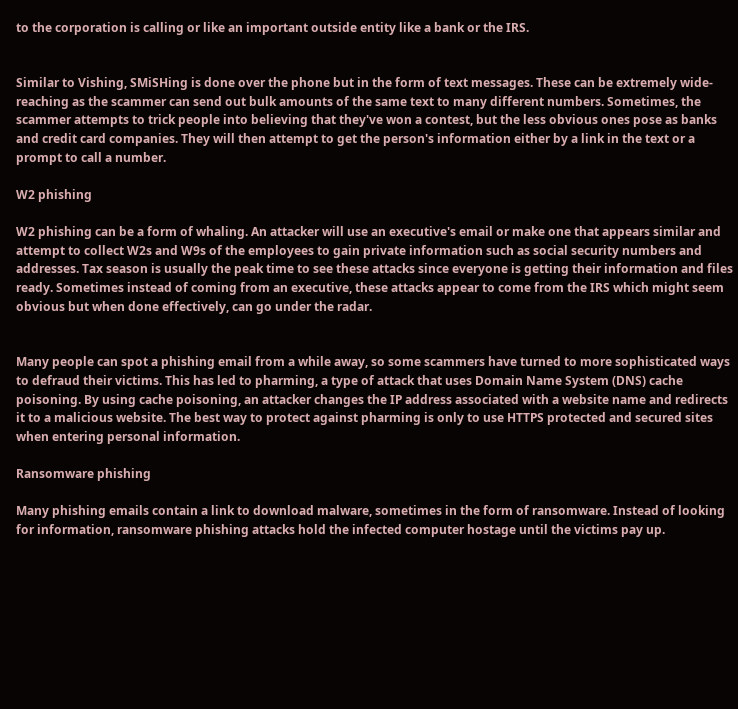to the corporation is calling or like an important outside entity like a bank or the IRS.


Similar to Vishing, SMiSHing is done over the phone but in the form of text messages. These can be extremely wide-reaching as the scammer can send out bulk amounts of the same text to many different numbers. Sometimes, the scammer attempts to trick people into believing that they've won a contest, but the less obvious ones pose as banks and credit card companies. They will then attempt to get the person's information either by a link in the text or a prompt to call a number.

W2 phishing

W2 phishing can be a form of whaling. An attacker will use an executive's email or make one that appears similar and attempt to collect W2s and W9s of the employees to gain private information such as social security numbers and addresses. Tax season is usually the peak time to see these attacks since everyone is getting their information and files ready. Sometimes instead of coming from an executive, these attacks appear to come from the IRS which might seem obvious but when done effectively, can go under the radar.


Many people can spot a phishing email from a while away, so some scammers have turned to more sophisticated ways to defraud their victims. This has led to pharming, a type of attack that uses Domain Name System (DNS) cache poisoning. By using cache poisoning, an attacker changes the IP address associated with a website name and redirects it to a malicious website. The best way to protect against pharming is only to use HTTPS protected and secured sites when entering personal information.

Ransomware phishing

Many phishing emails contain a link to download malware, sometimes in the form of ransomware. Instead of looking for information, ransomware phishing attacks hold the infected computer hostage until the victims pay up.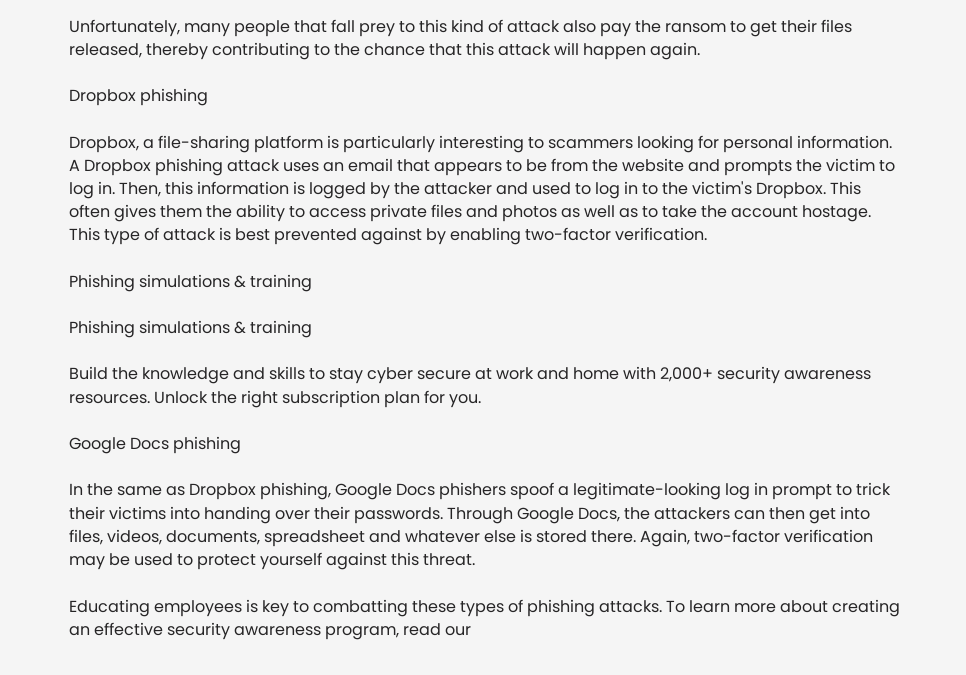Unfortunately, many people that fall prey to this kind of attack also pay the ransom to get their files released, thereby contributing to the chance that this attack will happen again.

Dropbox phishing

Dropbox, a file-sharing platform is particularly interesting to scammers looking for personal information. A Dropbox phishing attack uses an email that appears to be from the website and prompts the victim to log in. Then, this information is logged by the attacker and used to log in to the victim's Dropbox. This often gives them the ability to access private files and photos as well as to take the account hostage. This type of attack is best prevented against by enabling two-factor verification.

Phishing simulations & training

Phishing simulations & training

Build the knowledge and skills to stay cyber secure at work and home with 2,000+ security awareness resources. Unlock the right subscription plan for you.

Google Docs phishing

In the same as Dropbox phishing, Google Docs phishers spoof a legitimate-looking log in prompt to trick their victims into handing over their passwords. Through Google Docs, the attackers can then get into files, videos, documents, spreadsheet and whatever else is stored there. Again, two-factor verification may be used to protect yourself against this threat.

Educating employees is key to combatting these types of phishing attacks. To learn more about creating an effective security awareness program, read our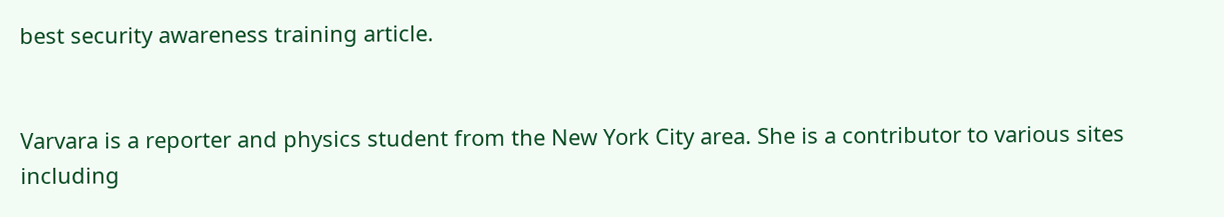best security awareness training article.


Varvara is a reporter and physics student from the New York City area. She is a contributor to various sites including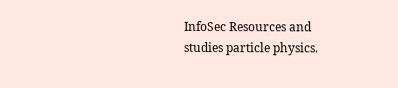InfoSec Resources and studies particle physics.